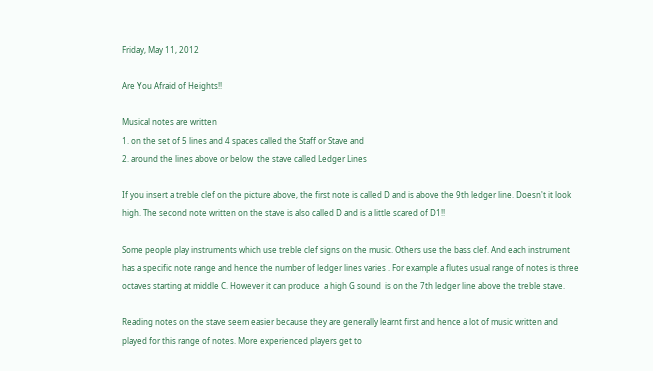Friday, May 11, 2012

Are You Afraid of Heights!!

Musical notes are written
1. on the set of 5 lines and 4 spaces called the Staff or Stave and
2. around the lines above or below  the stave called Ledger Lines

If you insert a treble clef on the picture above, the first note is called D and is above the 9th ledger line. Doesn't it look high. The second note written on the stave is also called D and is a little scared of D1!!

Some people play instruments which use treble clef signs on the music. Others use the bass clef. And each instrument has a specific note range and hence the number of ledger lines varies . For example a flutes usual range of notes is three octaves starting at middle C. However it can produce  a high G sound  is on the 7th ledger line above the treble stave.

Reading notes on the stave seem easier because they are generally learnt first and hence a lot of music written and played for this range of notes. More experienced players get to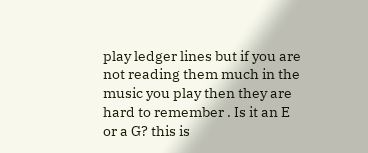play ledger lines but if you are not reading them much in the music you play then they are hard to remember . Is it an E or a G? this is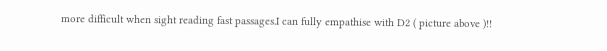more difficult when sight reading fast passages.I can fully empathise with D2 ( picture above )!!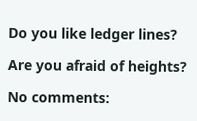Do you like ledger lines?

Are you afraid of heights?

No comments: